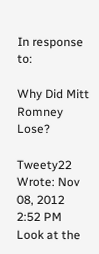In response to:

Why Did Mitt Romney Lose?

Tweety22 Wrote: Nov 08, 2012 2:52 PM
Look at the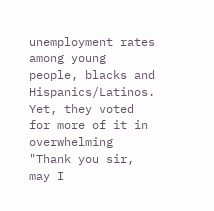unemployment rates among young people, blacks and Hispanics/Latinos. Yet, they voted for more of it in overwhelming "Thank you sir, may I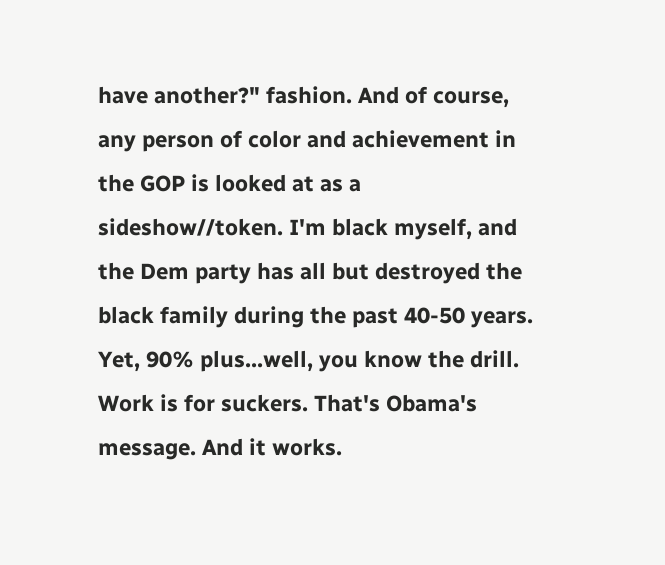have another?" fashion. And of course, any person of color and achievement in the GOP is looked at as a sideshow//token. I'm black myself, and the Dem party has all but destroyed the black family during the past 40-50 years. Yet, 90% plus...well, you know the drill. Work is for suckers. That's Obama's message. And it works.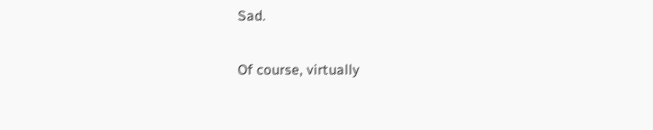Sad.

Of course, virtually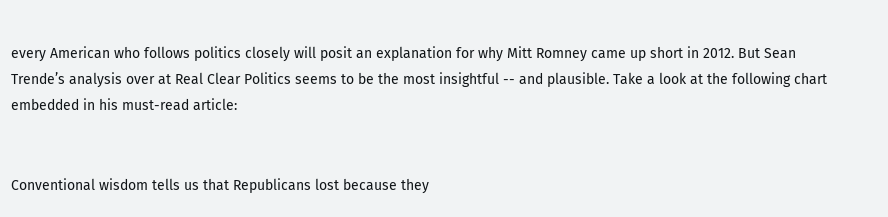every American who follows politics closely will posit an explanation for why Mitt Romney came up short in 2012. But Sean Trende’s analysis over at Real Clear Politics seems to be the most insightful -- and plausible. Take a look at the following chart embedded in his must-read article:


Conventional wisdom tells us that Republicans lost because they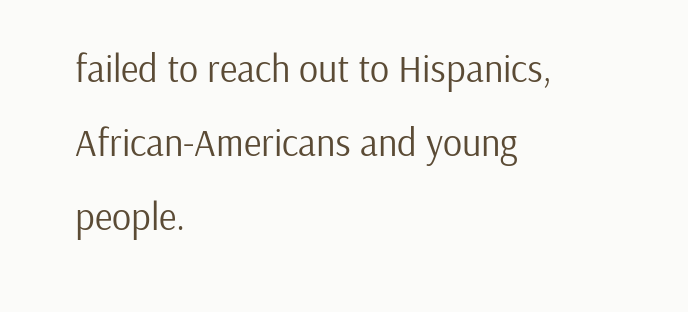failed to reach out to Hispanics, African-Americans and young people.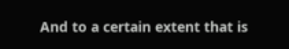And to a certain extent that is